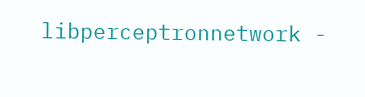libperceptronnetwork -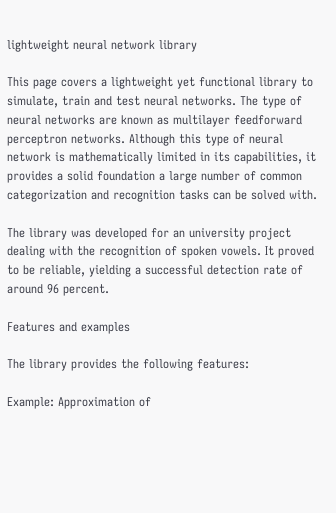lightweight neural network library

This page covers a lightweight yet functional library to simulate, train and test neural networks. The type of neural networks are known as multilayer feedforward perceptron networks. Although this type of neural network is mathematically limited in its capabilities, it provides a solid foundation a large number of common categorization and recognition tasks can be solved with.

The library was developed for an university project dealing with the recognition of spoken vowels. It proved to be reliable, yielding a successful detection rate of around 96 percent.

Features and examples

The library provides the following features:

Example: Approximation of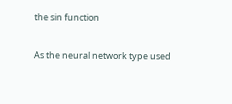the sin function

As the neural network type used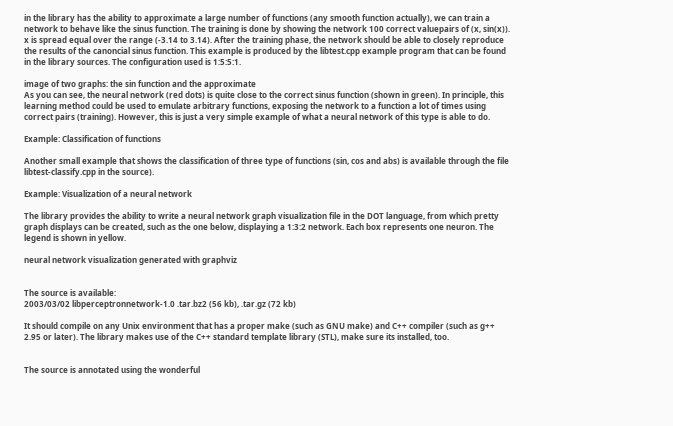in the library has the ability to approximate a large number of functions (any smooth function actually), we can train a network to behave like the sinus function. The training is done by showing the network 100 correct valuepairs of (x, sin(x)). x is spread equal over the range (-3.14 to 3.14). After the training phase, the network should be able to closely reproduce the results of the canoncial sinus function. This example is produced by the libtest.cpp example program that can be found in the library sources. The configuration used is 1:5:5:1.

image of two graphs: the sin function and the approximate
As you can see, the neural network (red dots) is quite close to the correct sinus function (shown in green). In principle, this learning method could be used to emulate arbitrary functions, exposing the network to a function a lot of times using correct pairs (training). However, this is just a very simple example of what a neural network of this type is able to do.

Example: Classification of functions

Another small example that shows the classification of three type of functions (sin, cos and abs) is available through the file libtest-classify.cpp in the source).

Example: Visualization of a neural network

The library provides the ability to write a neural network graph visualization file in the DOT language, from which pretty graph displays can be created, such as the one below, displaying a 1:3:2 network. Each box represents one neuron. The legend is shown in yellow.

neural network visualization generated with graphviz


The source is available:
2003/03/02 libperceptronnetwork-1.0 .tar.bz2 (56 kb), .tar.gz (72 kb)

It should compile on any Unix environment that has a proper make (such as GNU make) and C++ compiler (such as g++ 2.95 or later). The library makes use of the C++ standard template library (STL), make sure its installed, too.


The source is annotated using the wonderful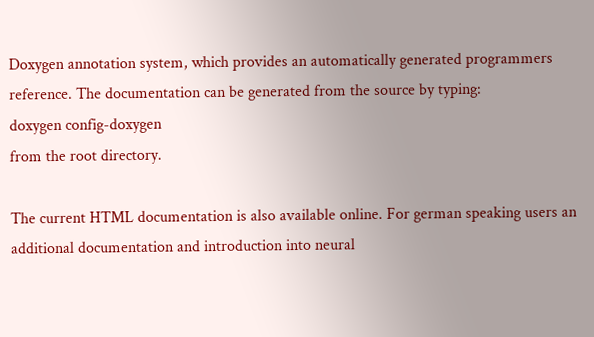Doxygen annotation system, which provides an automatically generated programmers reference. The documentation can be generated from the source by typing:
doxygen config-doxygen
from the root directory.

The current HTML documentation is also available online. For german speaking users an additional documentation and introduction into neural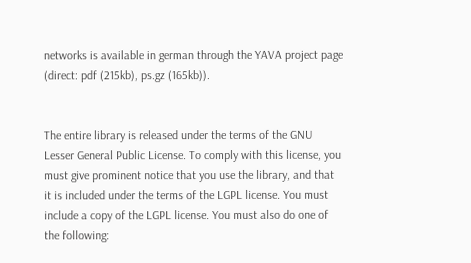networks is available in german through the YAVA project page (direct: pdf (215kb), ps.gz (165kb)).


The entire library is released under the terms of the GNU Lesser General Public License. To comply with this license, you must give prominent notice that you use the library, and that it is included under the terms of the LGPL license. You must include a copy of the LGPL license. You must also do one of the following: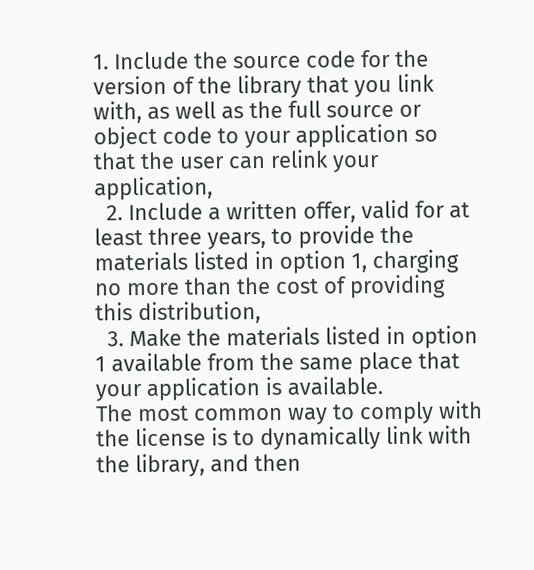1. Include the source code for the version of the library that you link with, as well as the full source or object code to your application so that the user can relink your application,
  2. Include a written offer, valid for at least three years, to provide the materials listed in option 1, charging no more than the cost of providing this distribution,
  3. Make the materials listed in option 1 available from the same place that your application is available.
The most common way to comply with the license is to dynamically link with the library, and then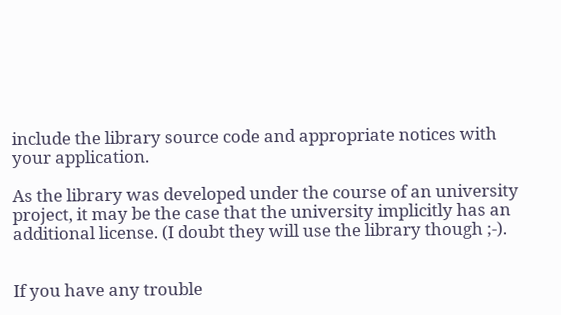include the library source code and appropriate notices with your application.

As the library was developed under the course of an university project, it may be the case that the university implicitly has an additional license. (I doubt they will use the library though ;-).


If you have any trouble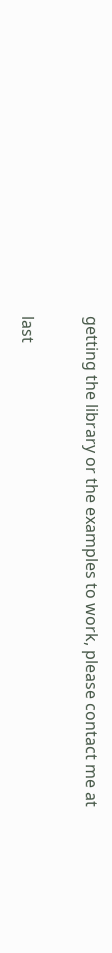getting the library or the examples to work, please contact me at

last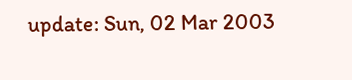update: Sun, 02 Mar 2003